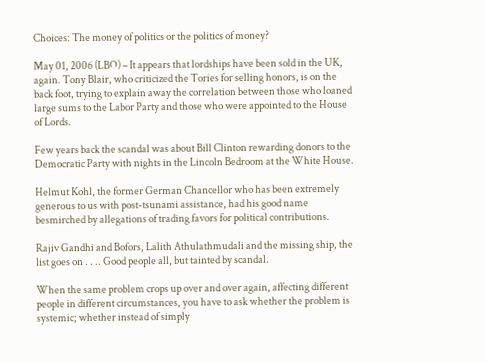Choices: The money of politics or the politics of money?

May 01, 2006 (LBO) – It appears that lordships have been sold in the UK, again. Tony Blair, who criticized the Tories for selling honors, is on the back foot, trying to explain away the correlation between those who loaned large sums to the Labor Party and those who were appointed to the House of Lords.

Few years back the scandal was about Bill Clinton rewarding donors to the Democratic Party with nights in the Lincoln Bedroom at the White House.

Helmut Kohl, the former German Chancellor who has been extremely generous to us with post-tsunami assistance, had his good name besmirched by allegations of trading favors for political contributions.

Rajiv Gandhi and Bofors, Lalith Athulathmudali and the missing ship, the list goes on . . .. Good people all, but tainted by scandal.

When the same problem crops up over and over again, affecting different people in different circumstances, you have to ask whether the problem is systemic; whether instead of simply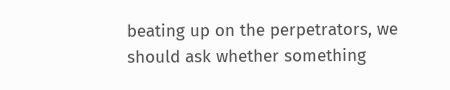beating up on the perpetrators, we should ask whether something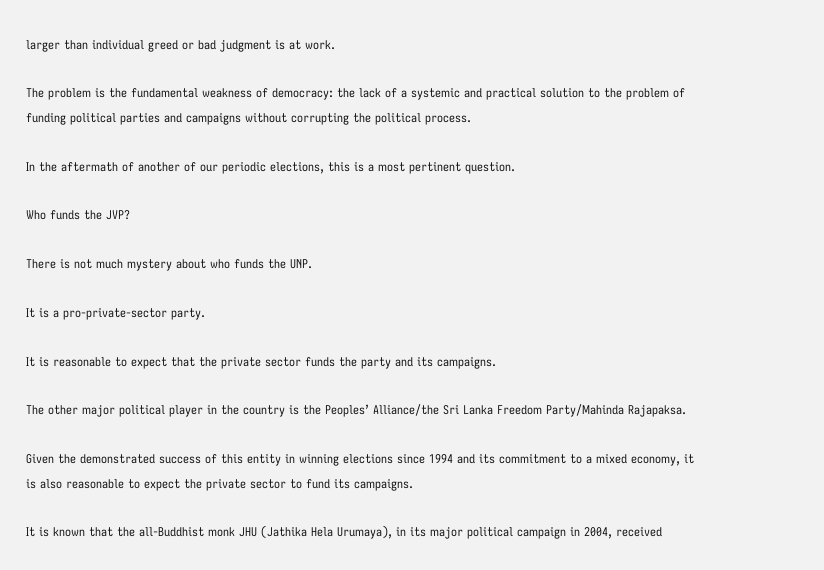larger than individual greed or bad judgment is at work.

The problem is the fundamental weakness of democracy: the lack of a systemic and practical solution to the problem of funding political parties and campaigns without corrupting the political process.

In the aftermath of another of our periodic elections, this is a most pertinent question.

Who funds the JVP?

There is not much mystery about who funds the UNP.

It is a pro-private-sector party.

It is reasonable to expect that the private sector funds the party and its campaigns.

The other major political player in the country is the Peoples’ Alliance/the Sri Lanka Freedom Party/Mahinda Rajapaksa.

Given the demonstrated success of this entity in winning elections since 1994 and its commitment to a mixed economy, it is also reasonable to expect the private sector to fund its campaigns.

It is known that the all-Buddhist monk JHU (Jathika Hela Urumaya), in its major political campaign in 2004, received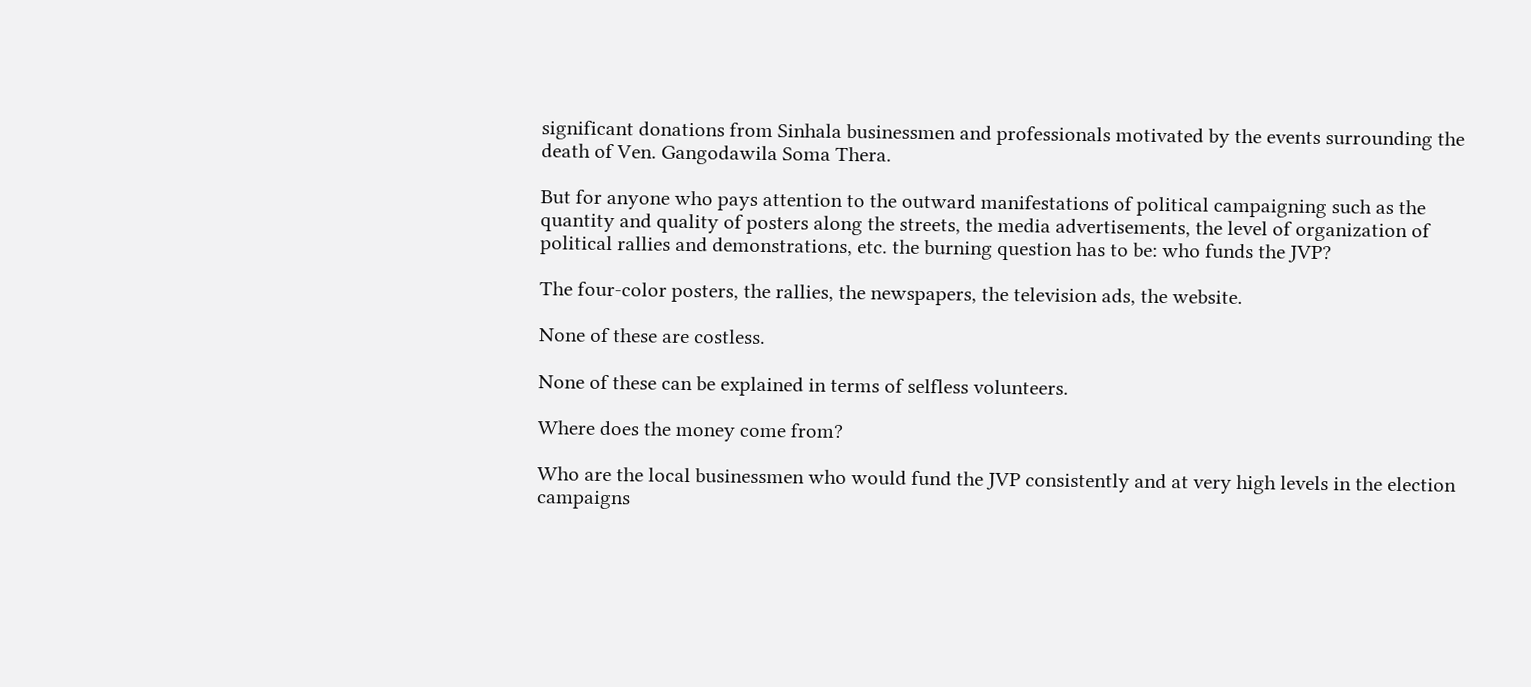significant donations from Sinhala businessmen and professionals motivated by the events surrounding the death of Ven. Gangodawila Soma Thera.

But for anyone who pays attention to the outward manifestations of political campaigning such as the quantity and quality of posters along the streets, the media advertisements, the level of organization of political rallies and demonstrations, etc. the burning question has to be: who funds the JVP?

The four-color posters, the rallies, the newspapers, the television ads, the website.

None of these are costless.

None of these can be explained in terms of selfless volunteers.

Where does the money come from?

Who are the local businessmen who would fund the JVP consistently and at very high levels in the election campaigns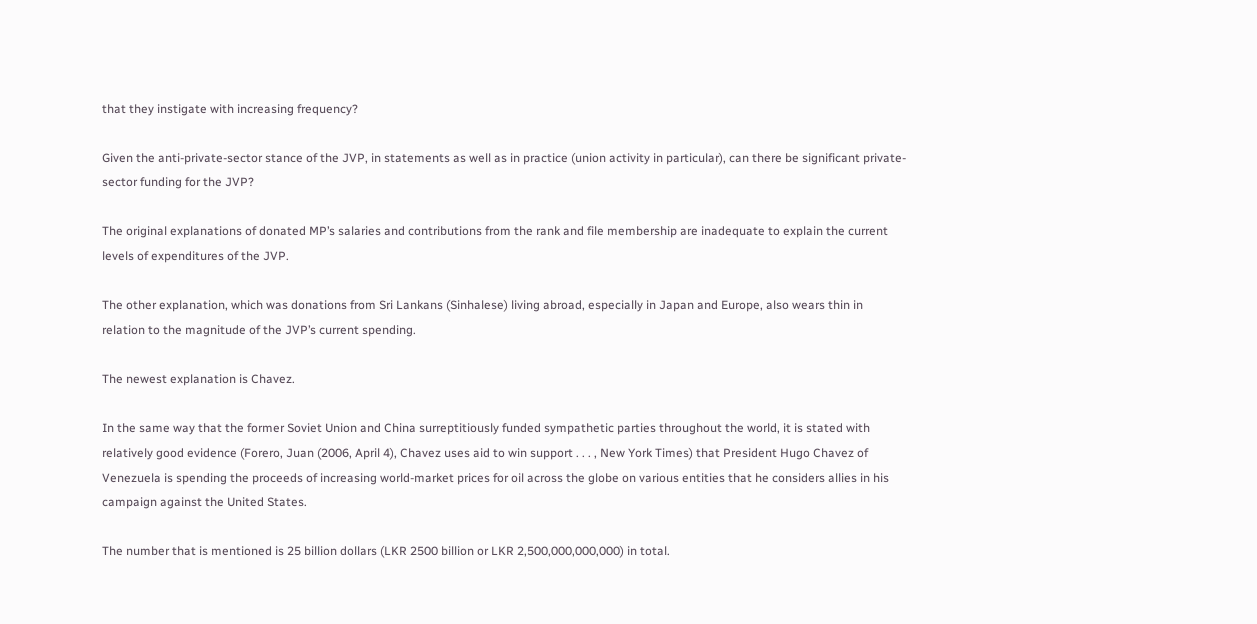that they instigate with increasing frequency?

Given the anti-private-sector stance of the JVP, in statements as well as in practice (union activity in particular), can there be significant private-sector funding for the JVP?

The original explanations of donated MP’s salaries and contributions from the rank and file membership are inadequate to explain the current levels of expenditures of the JVP.

The other explanation, which was donations from Sri Lankans (Sinhalese) living abroad, especially in Japan and Europe, also wears thin in relation to the magnitude of the JVP’s current spending.

The newest explanation is Chavez.

In the same way that the former Soviet Union and China surreptitiously funded sympathetic parties throughout the world, it is stated with relatively good evidence (Forero, Juan (2006, April 4), Chavez uses aid to win support . . . , New York Times) that President Hugo Chavez of Venezuela is spending the proceeds of increasing world-market prices for oil across the globe on various entities that he considers allies in his campaign against the United States.

The number that is mentioned is 25 billion dollars (LKR 2500 billion or LKR 2,500,000,000,000) in total.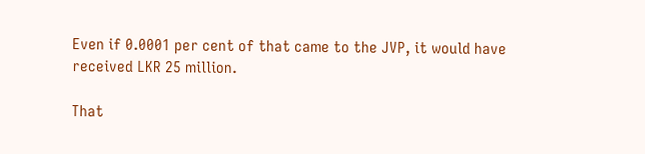Even if 0.0001 per cent of that came to the JVP, it would have received LKR 25 million.

That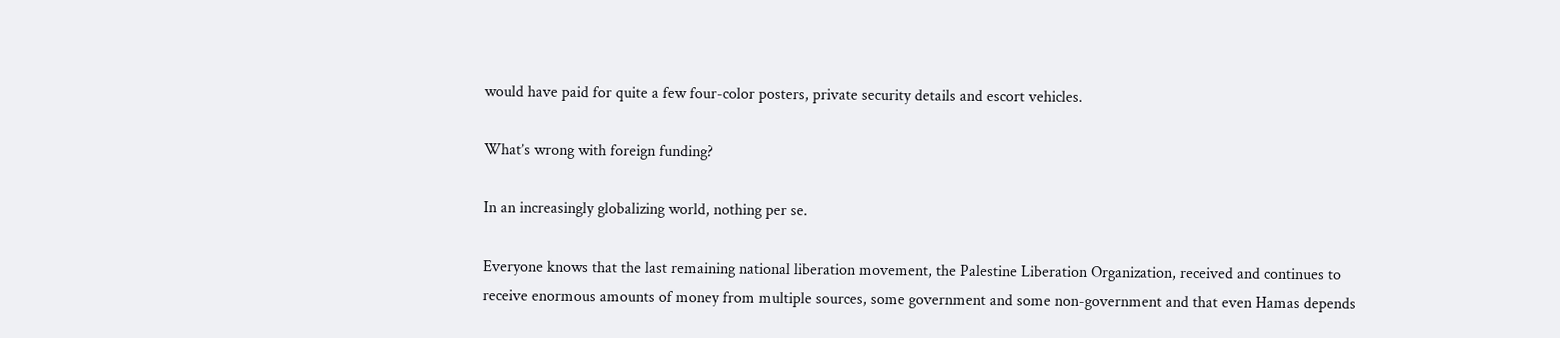would have paid for quite a few four-color posters, private security details and escort vehicles.

What’s wrong with foreign funding?

In an increasingly globalizing world, nothing per se.

Everyone knows that the last remaining national liberation movement, the Palestine Liberation Organization, received and continues to receive enormous amounts of money from multiple sources, some government and some non-government and that even Hamas depends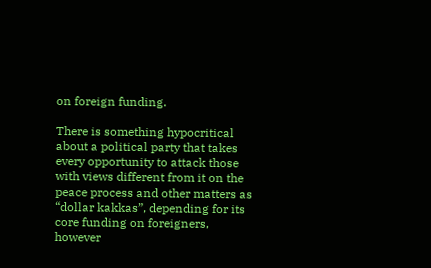on foreign funding.

There is something hypocritical about a political party that takes every opportunity to attack those with views different from it on the peace process and other matters as “dollar kakkas”, depending for its core funding on foreigners, however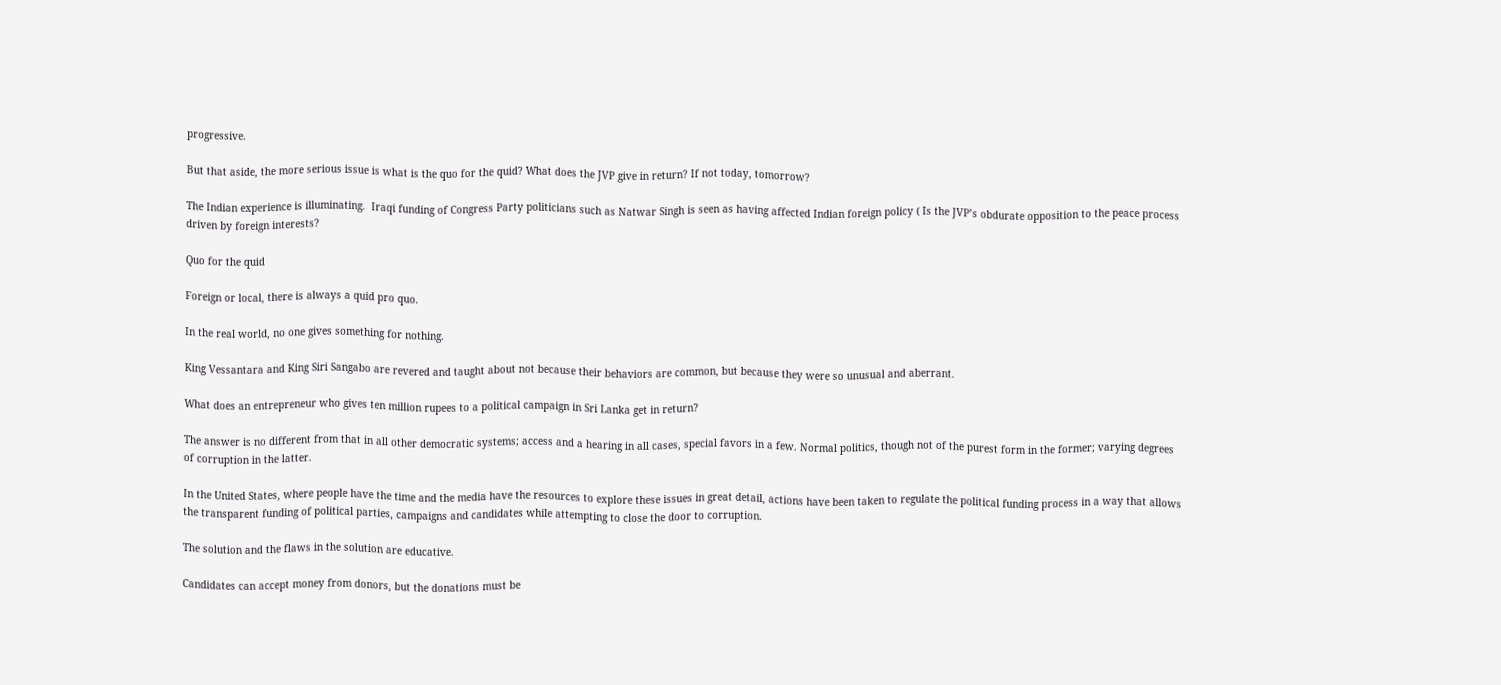progressive.

But that aside, the more serious issue is what is the quo for the quid? What does the JVP give in return? If not today, tomorrow?

The Indian experience is illuminating.  Iraqi funding of Congress Party politicians such as Natwar Singh is seen as having affected Indian foreign policy ( Is the JVP’s obdurate opposition to the peace process driven by foreign interests?

Quo for the quid

Foreign or local, there is always a quid pro quo.

In the real world, no one gives something for nothing.

King Vessantara and King Siri Sangabo are revered and taught about not because their behaviors are common, but because they were so unusual and aberrant.

What does an entrepreneur who gives ten million rupees to a political campaign in Sri Lanka get in return?

The answer is no different from that in all other democratic systems; access and a hearing in all cases, special favors in a few. Normal politics, though not of the purest form in the former; varying degrees of corruption in the latter.

In the United States, where people have the time and the media have the resources to explore these issues in great detail, actions have been taken to regulate the political funding process in a way that allows the transparent funding of political parties, campaigns and candidates while attempting to close the door to corruption.

The solution and the flaws in the solution are educative.

Candidates can accept money from donors, but the donations must be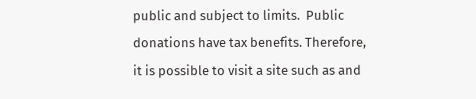public and subject to limits.  Public donations have tax benefits. Therefore, it is possible to visit a site such as and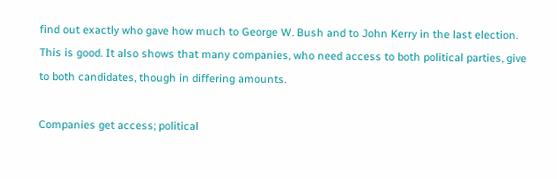find out exactly who gave how much to George W. Bush and to John Kerry in the last election. This is good. It also shows that many companies, who need access to both political parties, give to both candidates, though in differing amounts.

Companies get access; political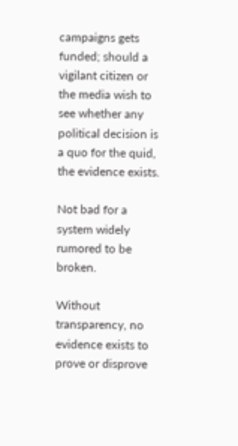campaigns gets funded; should a vigilant citizen or the media wish to see whether any political decision is a quo for the quid, the evidence exists.

Not bad for a system widely rumored to be broken.

Without transparency, no evidence exists to prove or disprove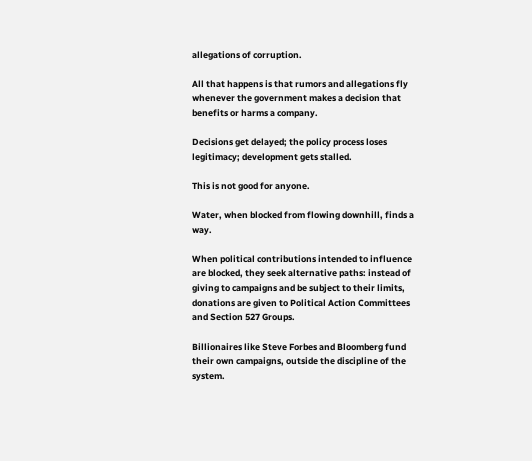allegations of corruption.

All that happens is that rumors and allegations fly whenever the government makes a decision that benefits or harms a company.

Decisions get delayed; the policy process loses legitimacy; development gets stalled.

This is not good for anyone.

Water, when blocked from flowing downhill, finds a way.

When political contributions intended to influence are blocked, they seek alternative paths: instead of giving to campaigns and be subject to their limits, donations are given to Political Action Committees and Section 527 Groups.

Billionaires like Steve Forbes and Bloomberg fund their own campaigns, outside the discipline of the system.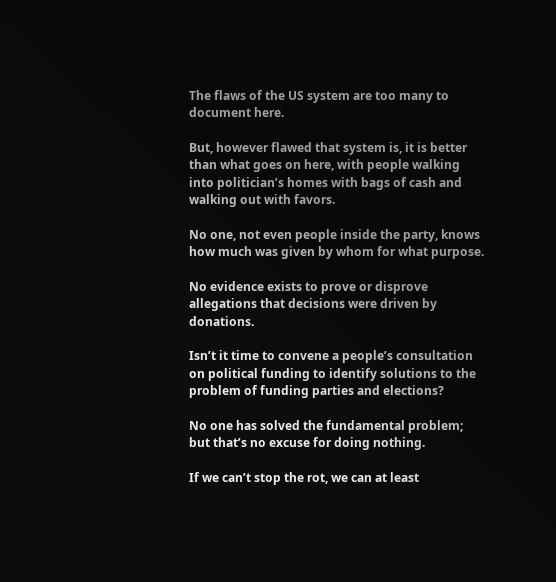The flaws of the US system are too many to document here.

But, however flawed that system is, it is better than what goes on here, with people walking into politician’s homes with bags of cash and walking out with favors.

No one, not even people inside the party, knows how much was given by whom for what purpose.

No evidence exists to prove or disprove allegations that decisions were driven by donations.

Isn’t it time to convene a people’s consultation on political funding to identify solutions to the problem of funding parties and elections?

No one has solved the fundamental problem; but that’s no excuse for doing nothing.

If we can’t stop the rot, we can at least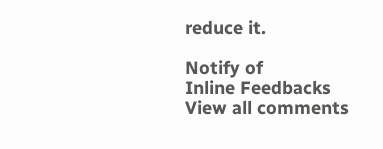reduce it.

Notify of
Inline Feedbacks
View all comments